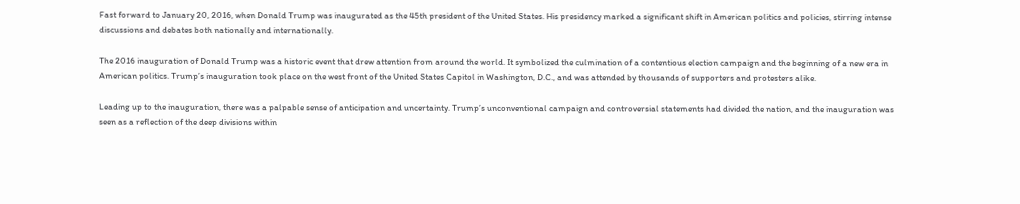Fast forward to January 20, 2016, when Donald Trump was inaugurated as the 45th president of the United States. His presidency marked a significant shift in American politics and policies, stirring intense discussions and debates both nationally and internationally.

The 2016 inauguration of Donald Trump was a historic event that drew attention from around the world. It symbolized the culmination of a contentious election campaign and the beginning of a new era in American politics. Trump’s inauguration took place on the west front of the United States Capitol in Washington, D.C., and was attended by thousands of supporters and protesters alike.

Leading up to the inauguration, there was a palpable sense of anticipation and uncertainty. Trump’s unconventional campaign and controversial statements had divided the nation, and the inauguration was seen as a reflection of the deep divisions within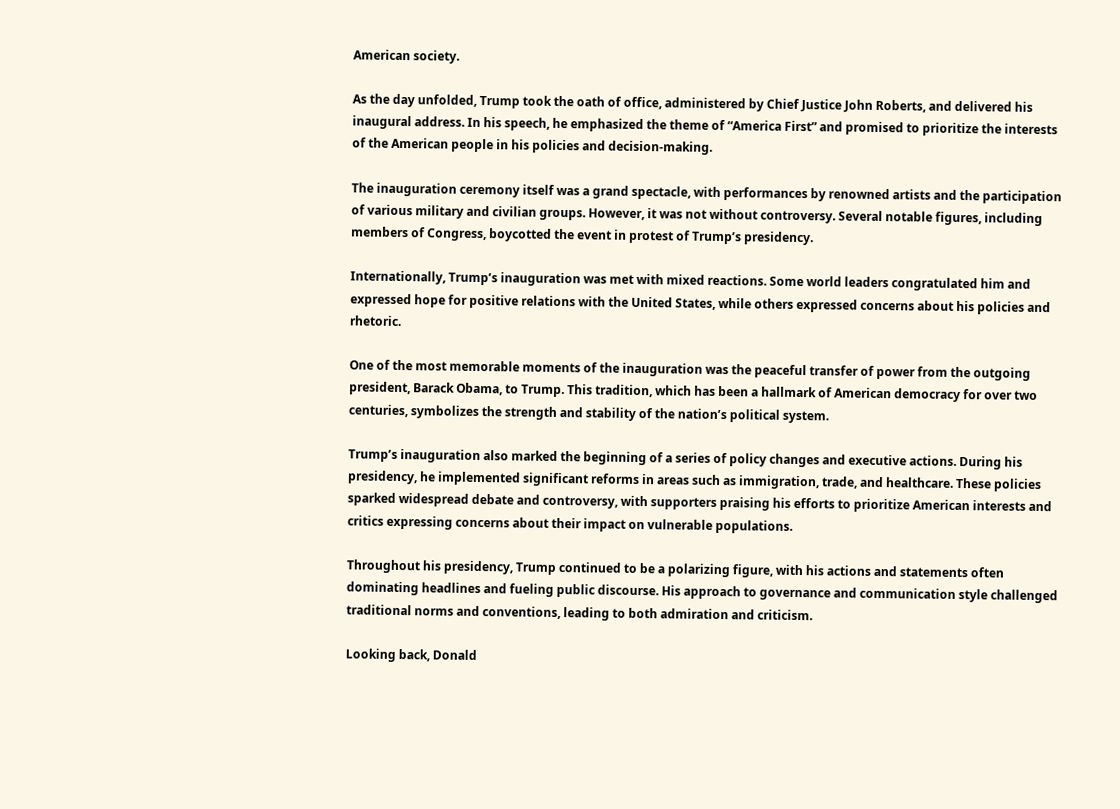American society.

As the day unfolded, Trump took the oath of office, administered by Chief Justice John Roberts, and delivered his inaugural address. In his speech, he emphasized the theme of “America First” and promised to prioritize the interests of the American people in his policies and decision-making.

The inauguration ceremony itself was a grand spectacle, with performances by renowned artists and the participation of various military and civilian groups. However, it was not without controversy. Several notable figures, including members of Congress, boycotted the event in protest of Trump’s presidency.

Internationally, Trump’s inauguration was met with mixed reactions. Some world leaders congratulated him and expressed hope for positive relations with the United States, while others expressed concerns about his policies and rhetoric.

One of the most memorable moments of the inauguration was the peaceful transfer of power from the outgoing president, Barack Obama, to Trump. This tradition, which has been a hallmark of American democracy for over two centuries, symbolizes the strength and stability of the nation’s political system.

Trump’s inauguration also marked the beginning of a series of policy changes and executive actions. During his presidency, he implemented significant reforms in areas such as immigration, trade, and healthcare. These policies sparked widespread debate and controversy, with supporters praising his efforts to prioritize American interests and critics expressing concerns about their impact on vulnerable populations.

Throughout his presidency, Trump continued to be a polarizing figure, with his actions and statements often dominating headlines and fueling public discourse. His approach to governance and communication style challenged traditional norms and conventions, leading to both admiration and criticism.

Looking back, Donald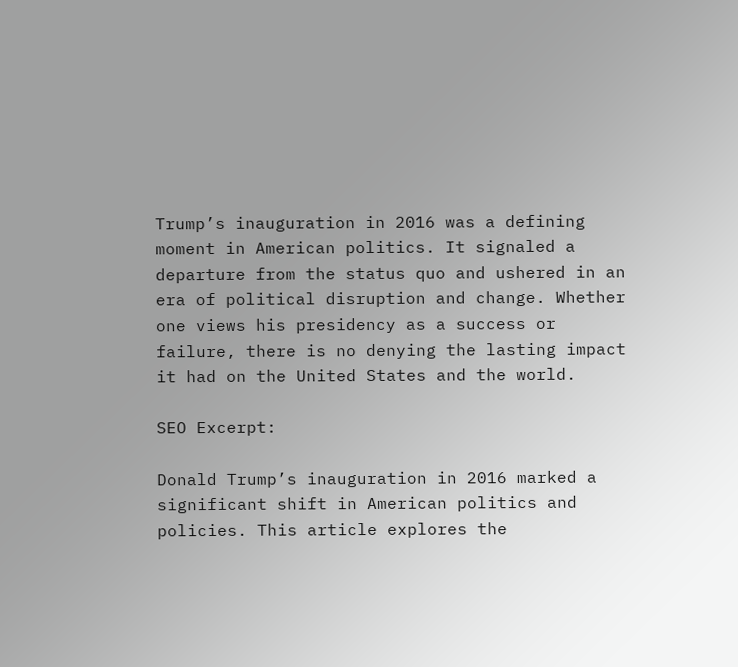Trump’s inauguration in 2016 was a defining moment in American politics. It signaled a departure from the status quo and ushered in an era of political disruption and change. Whether one views his presidency as a success or failure, there is no denying the lasting impact it had on the United States and the world.

SEO Excerpt:

Donald Trump’s inauguration in 2016 marked a significant shift in American politics and policies. This article explores the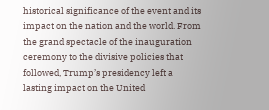historical significance of the event and its impact on the nation and the world. From the grand spectacle of the inauguration ceremony to the divisive policies that followed, Trump’s presidency left a lasting impact on the United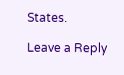States.

Leave a Reply